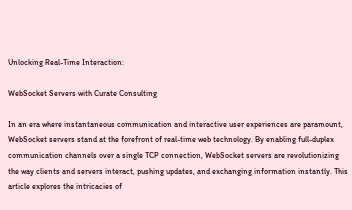Unlocking Real-Time Interaction:

WebSocket Servers with Curate Consulting

In an era where instantaneous communication and interactive user experiences are paramount, WebSocket servers stand at the forefront of real-time web technology. By enabling full-duplex communication channels over a single TCP connection, WebSocket servers are revolutionizing the way clients and servers interact, pushing updates, and exchanging information instantly. This article explores the intricacies of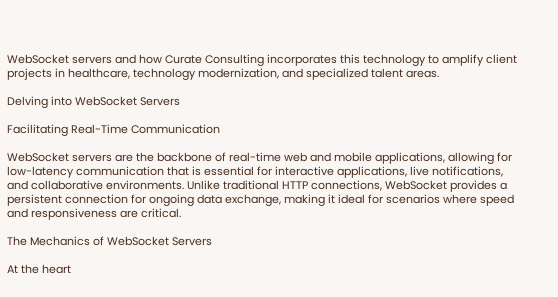WebSocket servers and how Curate Consulting incorporates this technology to amplify client projects in healthcare, technology modernization, and specialized talent areas.

Delving into WebSocket Servers

Facilitating Real-Time Communication

WebSocket servers are the backbone of real-time web and mobile applications, allowing for low-latency communication that is essential for interactive applications, live notifications, and collaborative environments. Unlike traditional HTTP connections, WebSocket provides a persistent connection for ongoing data exchange, making it ideal for scenarios where speed and responsiveness are critical.

The Mechanics of WebSocket Servers

At the heart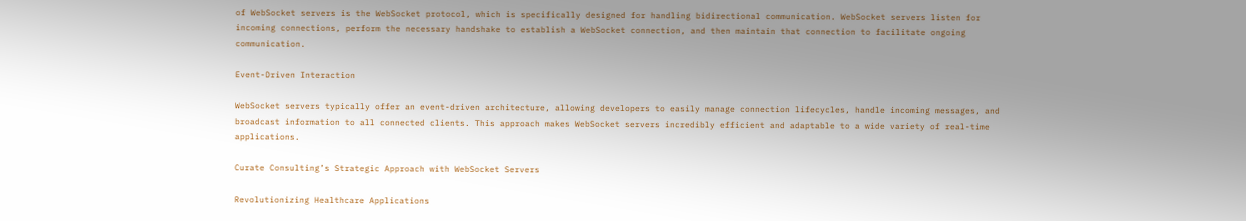of WebSocket servers is the WebSocket protocol, which is specifically designed for handling bidirectional communication. WebSocket servers listen for incoming connections, perform the necessary handshake to establish a WebSocket connection, and then maintain that connection to facilitate ongoing communication.

Event-Driven Interaction

WebSocket servers typically offer an event-driven architecture, allowing developers to easily manage connection lifecycles, handle incoming messages, and broadcast information to all connected clients. This approach makes WebSocket servers incredibly efficient and adaptable to a wide variety of real-time applications.

Curate Consulting’s Strategic Approach with WebSocket Servers

Revolutionizing Healthcare Applications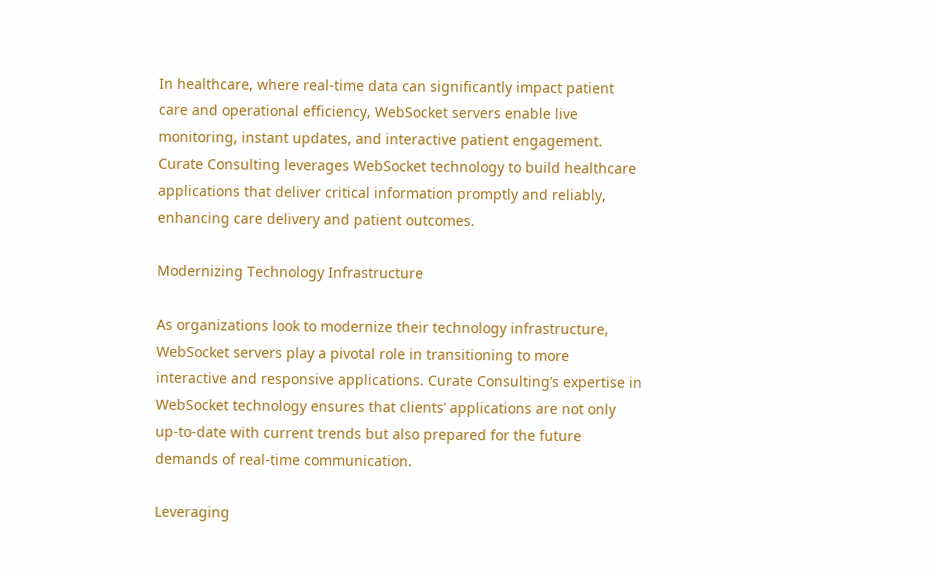In healthcare, where real-time data can significantly impact patient care and operational efficiency, WebSocket servers enable live monitoring, instant updates, and interactive patient engagement. Curate Consulting leverages WebSocket technology to build healthcare applications that deliver critical information promptly and reliably, enhancing care delivery and patient outcomes.

Modernizing Technology Infrastructure

As organizations look to modernize their technology infrastructure, WebSocket servers play a pivotal role in transitioning to more interactive and responsive applications. Curate Consulting’s expertise in WebSocket technology ensures that clients’ applications are not only up-to-date with current trends but also prepared for the future demands of real-time communication.

Leveraging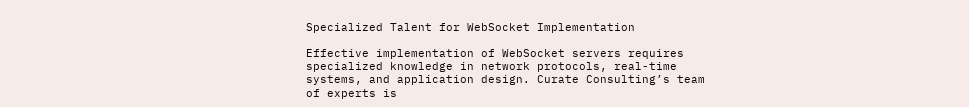Specialized Talent for WebSocket Implementation

Effective implementation of WebSocket servers requires specialized knowledge in network protocols, real-time systems, and application design. Curate Consulting’s team of experts is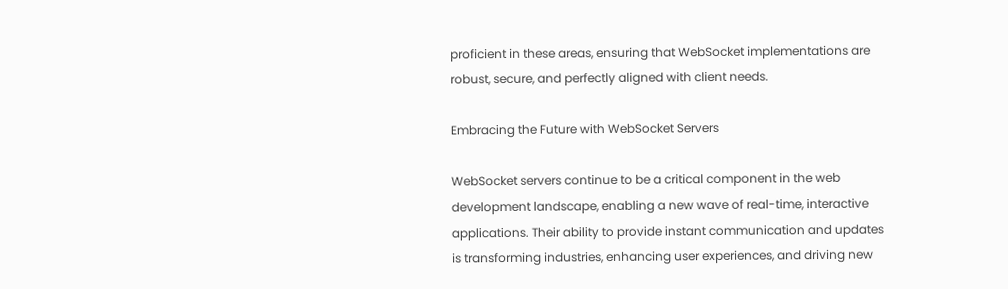proficient in these areas, ensuring that WebSocket implementations are robust, secure, and perfectly aligned with client needs.

Embracing the Future with WebSocket Servers

WebSocket servers continue to be a critical component in the web development landscape, enabling a new wave of real-time, interactive applications. Their ability to provide instant communication and updates is transforming industries, enhancing user experiences, and driving new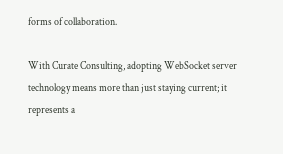forms of collaboration.

With Curate Consulting, adopting WebSocket server technology means more than just staying current; it represents a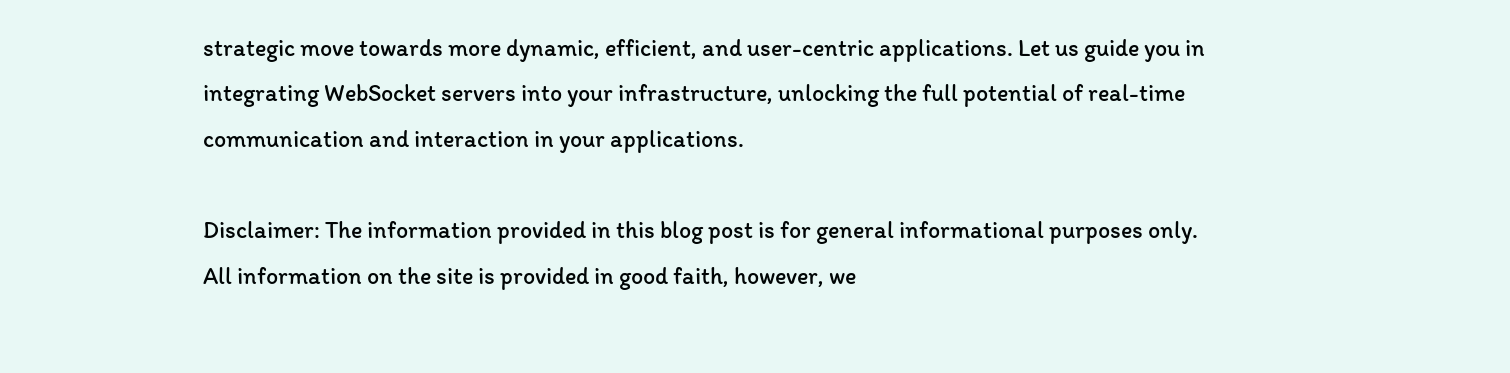strategic move towards more dynamic, efficient, and user-centric applications. Let us guide you in integrating WebSocket servers into your infrastructure, unlocking the full potential of real-time communication and interaction in your applications.

Disclaimer: The information provided in this blog post is for general informational purposes only. All information on the site is provided in good faith, however, we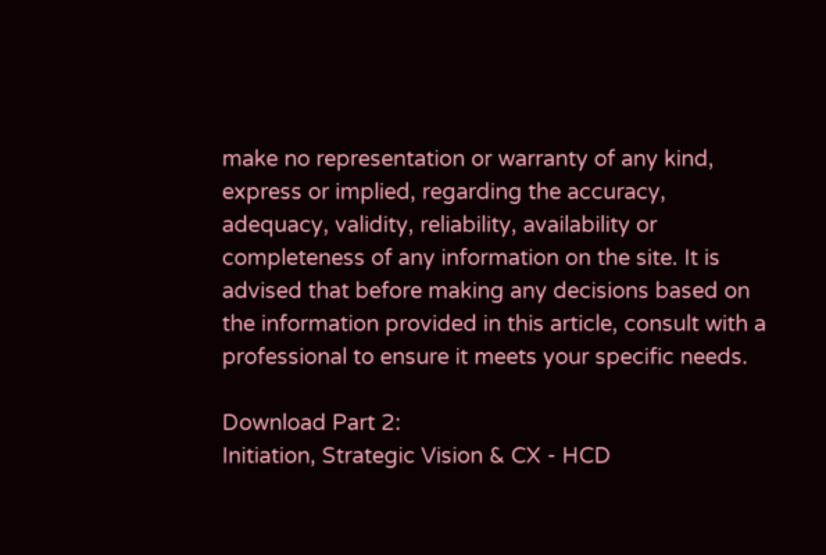make no representation or warranty of any kind, express or implied, regarding the accuracy, adequacy, validity, reliability, availability or completeness of any information on the site. It is advised that before making any decisions based on the information provided in this article, consult with a professional to ensure it meets your specific needs.

Download Part 2:
Initiation, Strategic Vision & CX - HCD